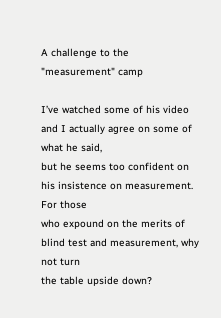A challenge to the "measurement" camp

I’ve watched some of his video and I actually agree on some of what he said,
but he seems too confident on his insistence on measurement. For those
who expound on the merits of blind test and measurement, why not turn
the table upside down?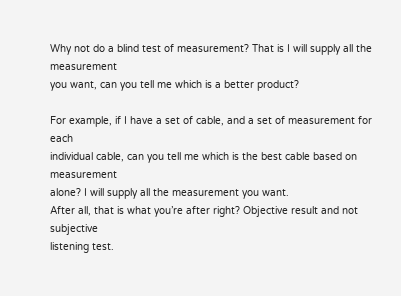Why not do a blind test of measurement? That is I will supply all the measurement
you want, can you tell me which is a better product?

For example, if I have a set of cable, and a set of measurement for each
individual cable, can you tell me which is the best cable based on measurement
alone? I will supply all the measurement you want.
After all, that is what you’re after right? Objective result and not subjective
listening test.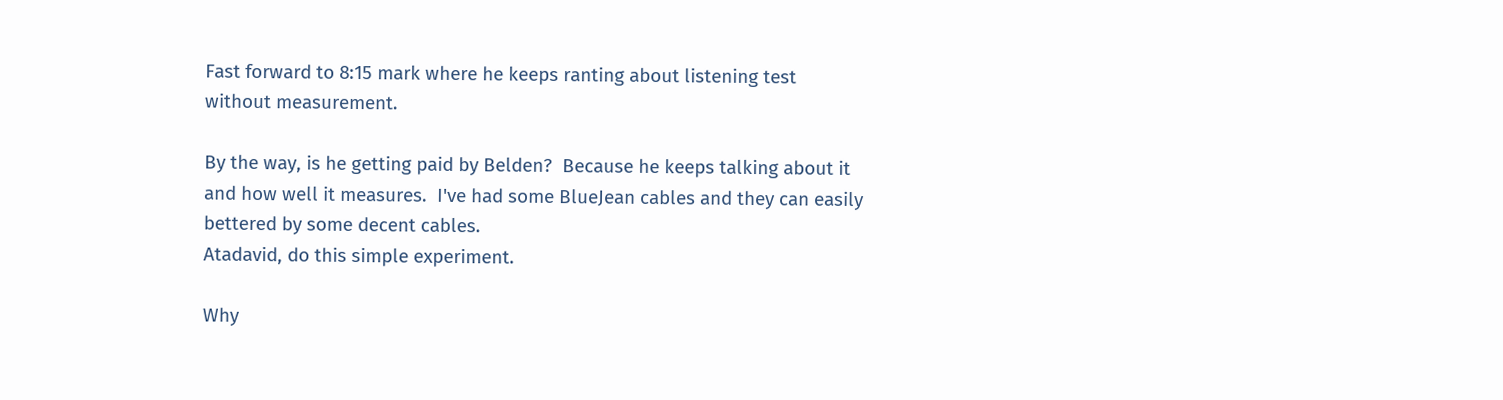Fast forward to 8:15 mark where he keeps ranting about listening test
without measurement.

By the way, is he getting paid by Belden?  Because he keeps talking about it
and how well it measures.  I've had some BlueJean cables and they can easily
bettered by some decent cables.
Atadavid, do this simple experiment.

Why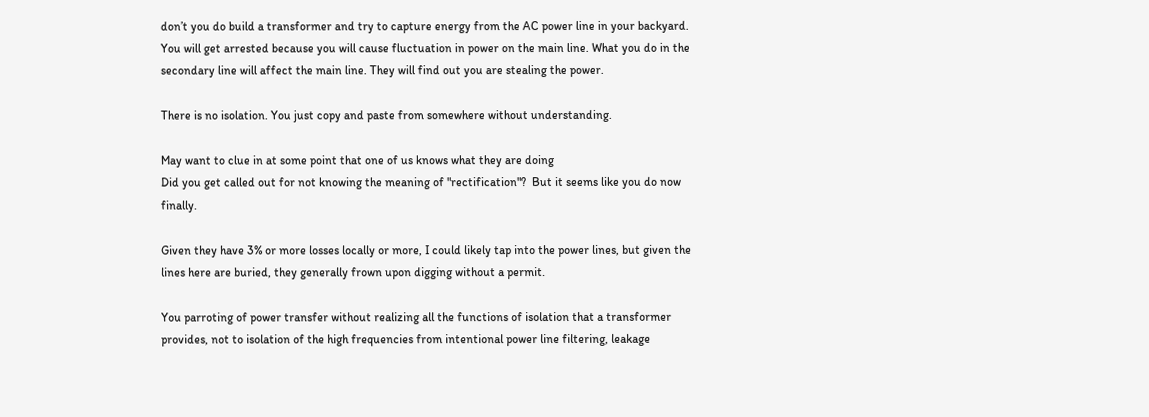don’t you do build a transformer and try to capture energy from the AC power line in your backyard. You will get arrested because you will cause fluctuation in power on the main line. What you do in the secondary line will affect the main line. They will find out you are stealing the power.

There is no isolation. You just copy and paste from somewhere without understanding.

May want to clue in at some point that one of us knows what they are doing
Did you get called out for not knowing the meaning of "rectification"?  But it seems like you do now finally.

Given they have 3% or more losses locally or more, I could likely tap into the power lines, but given the lines here are buried, they generally frown upon digging without a permit.

You parroting of power transfer without realizing all the functions of isolation that a transformer provides, not to isolation of the high frequencies from intentional power line filtering, leakage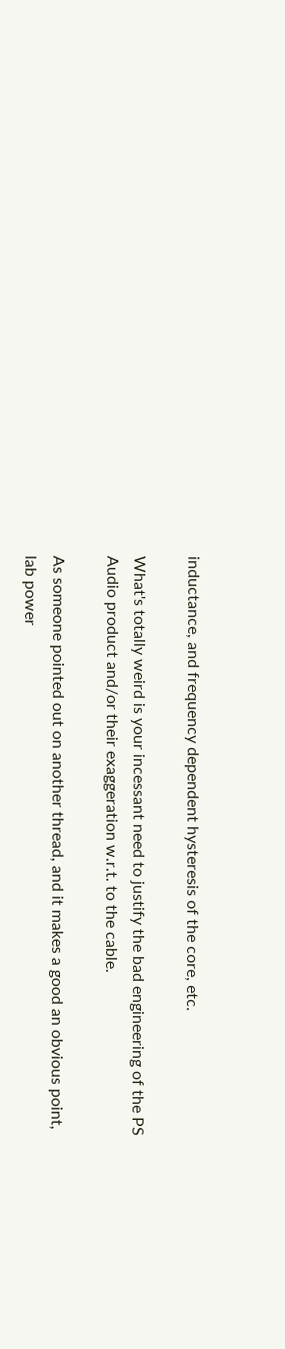inductance, and frequency dependent hysteresis of the core, etc.

What's totally weird is your incessant need to justify the bad engineering of the PS Audio product and/or their exaggeration w.r.t. to the cable.

As someone pointed out on another thread, and it makes a good an obvious point, lab power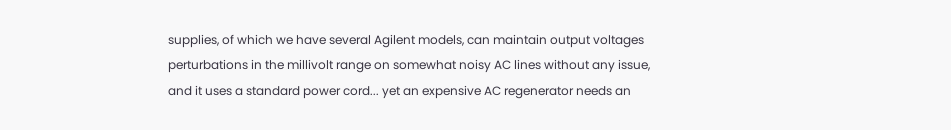supplies, of which we have several Agilent models, can maintain output voltages perturbations in the millivolt range on somewhat noisy AC lines without any issue, and it uses a standard power cord... yet an expensive AC regenerator needs an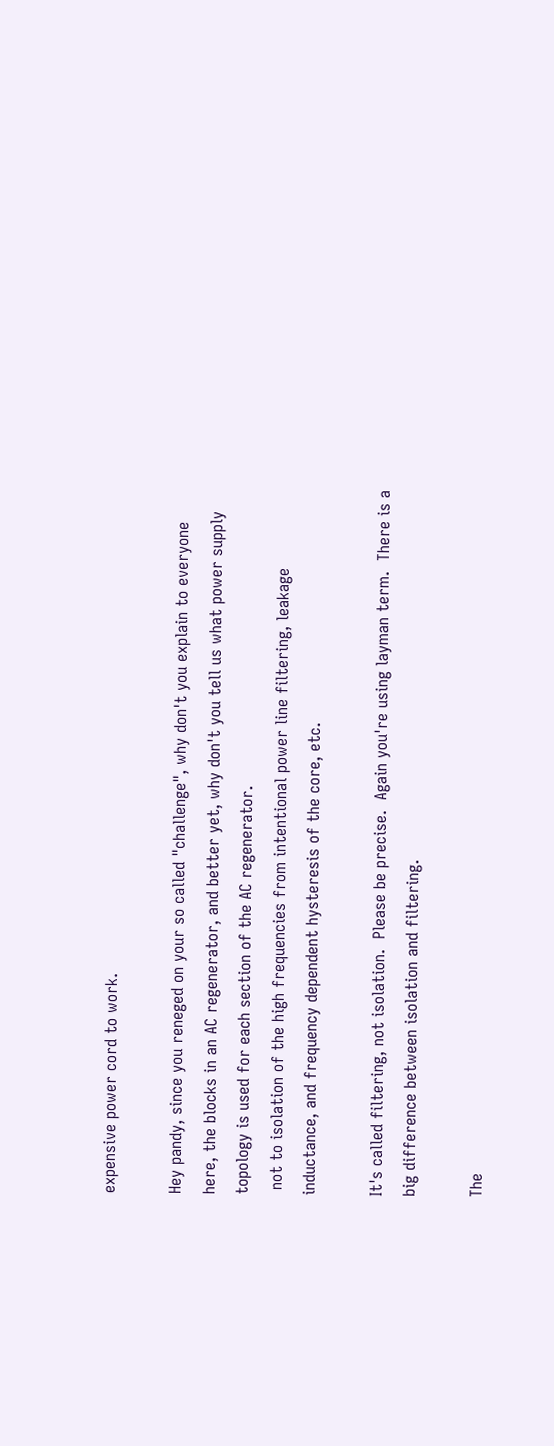expensive power cord to work.

Hey pandy, since you reneged on your so called "challenge", why don't you explain to everyone here, the blocks in an AC regenerator, and better yet, why don't you tell us what power supply topology is used for each section of the AC regenerator.
 not to isolation of the high frequencies from intentional power line filtering, leakage inductance, and frequency dependent hysteresis of the core, etc.

It's called filtering, not isolation.  Please be precise.  Again you're using layman term.  There is a big difference between isolation and filtering.

The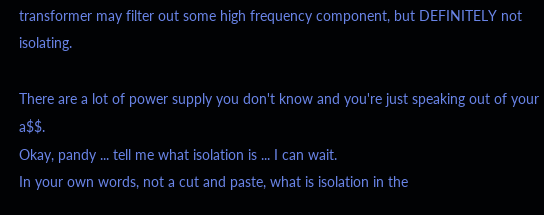transformer may filter out some high frequency component, but DEFINITELY not isolating.

There are a lot of power supply you don't know and you're just speaking out of your a$$.
Okay, pandy ... tell me what isolation is ... I can wait.
In your own words, not a cut and paste, what is isolation in the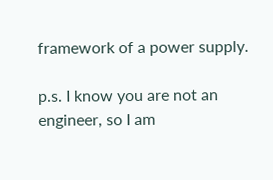framework of a power supply.

p.s. I know you are not an engineer, so I am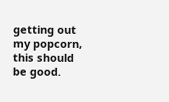getting out my popcorn, this should be good.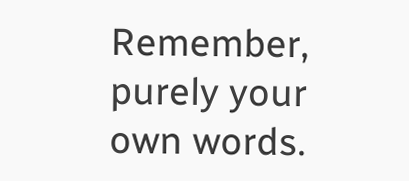Remember, purely your own words.